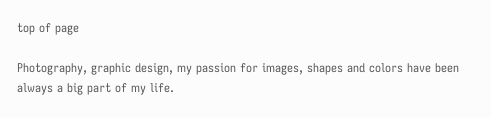top of page

Photography, graphic design, my passion for images, shapes and colors have been always a big part of my life.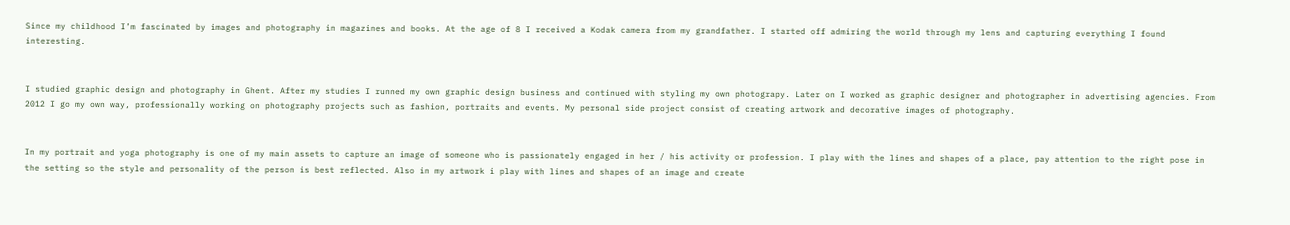Since my childhood I’m fascinated by images and photography in magazines and books. At the age of 8 I received a Kodak camera from my grandfather. I started off admiring the world through my lens and capturing everything I found interesting.


I studied graphic design and photography in Ghent. After my studies I runned my own graphic design business and continued with styling my own photograpy. Later on I worked as graphic designer and photographer in advertising agencies. From 2012 I go my own way, professionally working on photography projects such as fashion, portraits and events. My personal side project consist of creating artwork and decorative images of photography.


In my portrait and yoga photography is one of my main assets to capture an image of someone who is passionately engaged in her / his activity or profession. I play with the lines and shapes of a place, pay attention to the right pose in the setting so the style and personality of the person is best reflected. Also in my artwork i play with lines and shapes of an image and create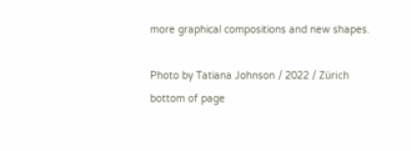more graphical compositions and new shapes.

Photo by Tatiana Johnson / 2022 / Zürich
bottom of page